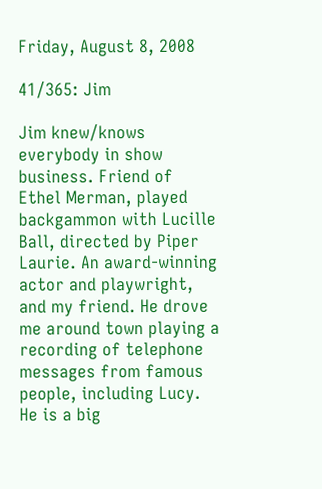Friday, August 8, 2008

41/365: Jim

Jim knew/knows everybody in show business. Friend of Ethel Merman, played backgammon with Lucille Ball, directed by Piper Laurie. An award-winning actor and playwright, and my friend. He drove me around town playing a recording of telephone messages from famous people, including Lucy. He is a big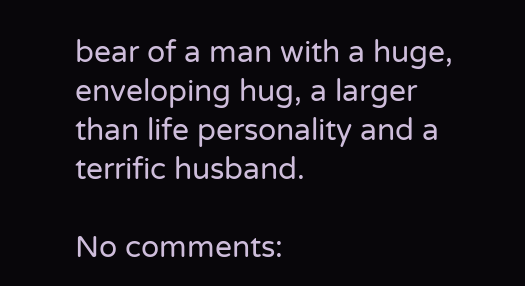bear of a man with a huge, enveloping hug, a larger than life personality and a terrific husband.

No comments: